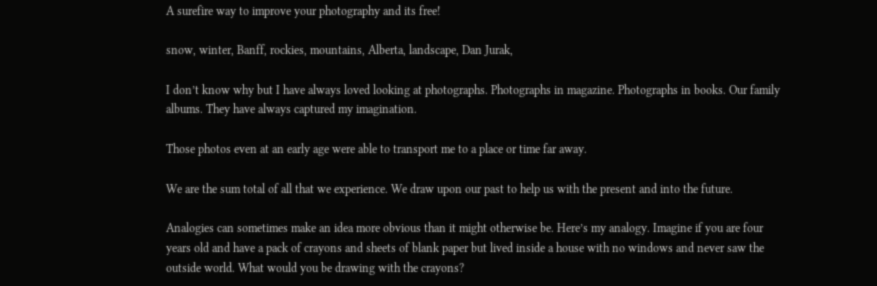A surefire way to improve your photography and its free!

snow, winter, Banff, rockies, mountains, Alberta, landscape, Dan Jurak,

I don’t know why but I have always loved looking at photographs. Photographs in magazine. Photographs in books. Our family albums. They have always captured my imagination.

Those photos even at an early age were able to transport me to a place or time far away.

We are the sum total of all that we experience. We draw upon our past to help us with the present and into the future.

Analogies can sometimes make an idea more obvious than it might otherwise be. Here’s my analogy. Imagine if you are four years old and have a pack of crayons and sheets of blank paper but lived inside a house with no windows and never saw the outside world. What would you be drawing with the crayons?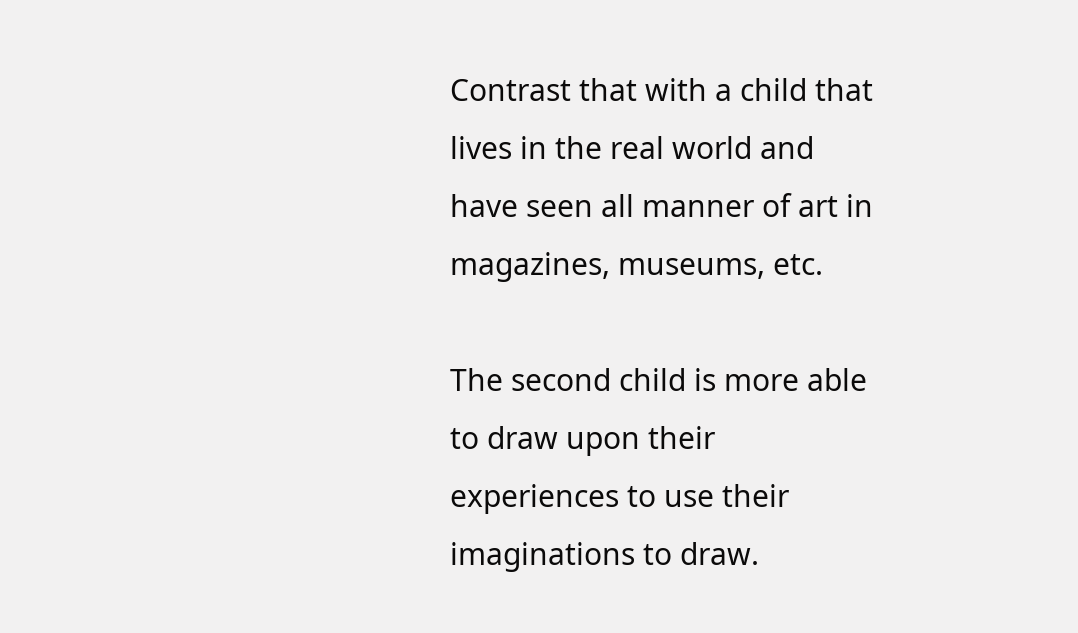Contrast that with a child that lives in the real world and  have seen all manner of art in magazines, museums, etc.

The second child is more able to draw upon their experiences to use their imaginations to draw.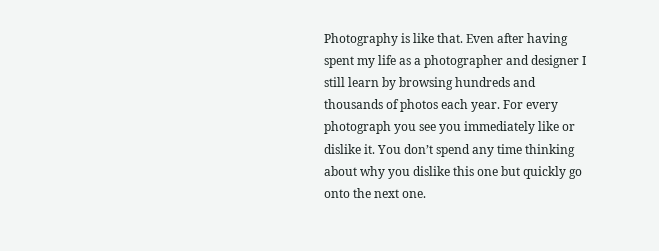Photography is like that. Even after having spent my life as a photographer and designer I still learn by browsing hundreds and thousands of photos each year. For every photograph you see you immediately like or dislike it. You don’t spend any time thinking about why you dislike this one but quickly go onto the next one.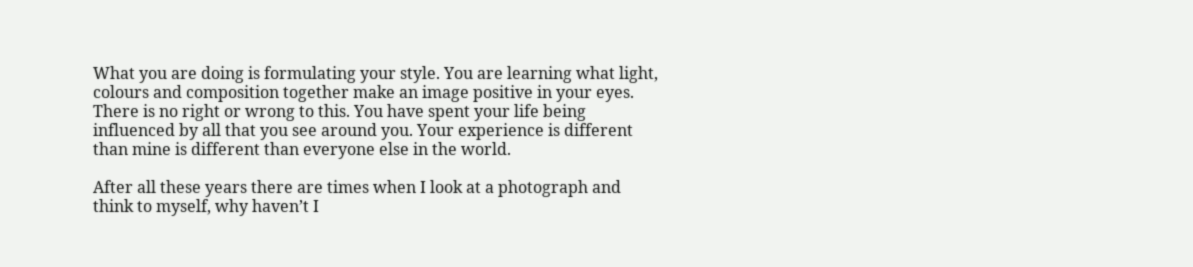What you are doing is formulating your style. You are learning what light, colours and composition together make an image positive in your eyes. There is no right or wrong to this. You have spent your life being influenced by all that you see around you. Your experience is different than mine is different than everyone else in the world.

After all these years there are times when I look at a photograph and think to myself, why haven’t I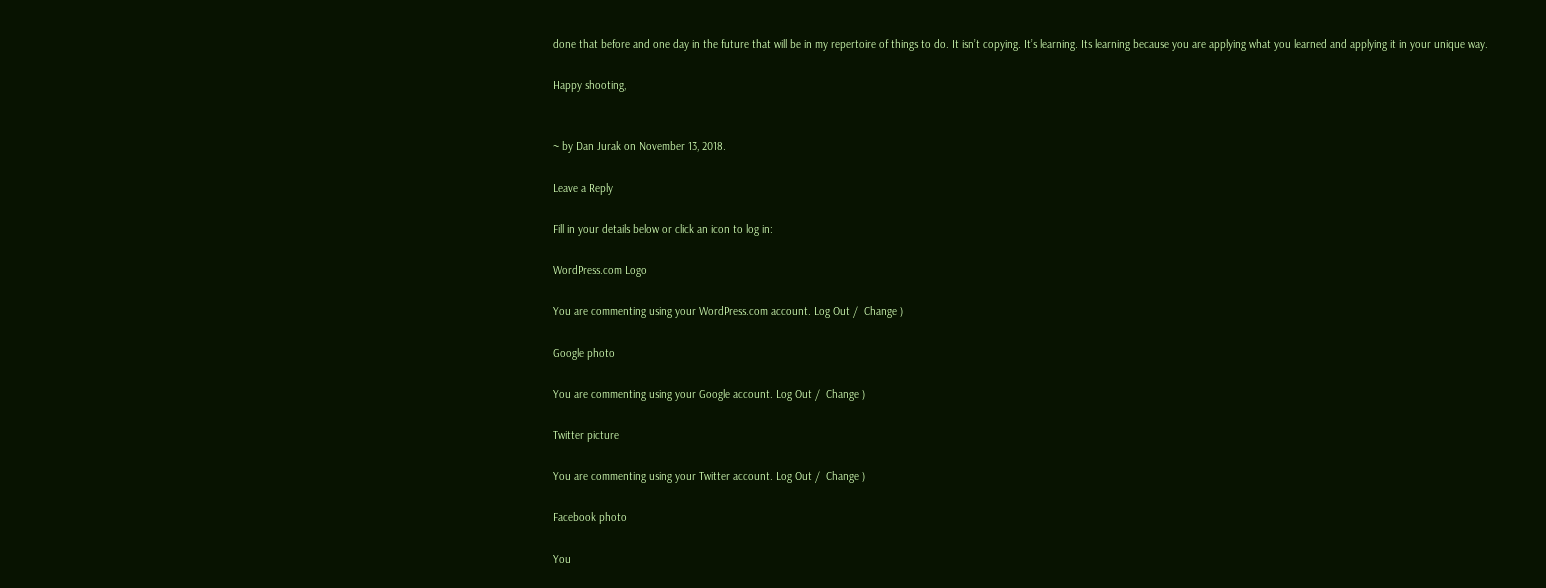done that before and one day in the future that will be in my repertoire of things to do. It isn’t copying. It’s learning. Its learning because you are applying what you learned and applying it in your unique way.

Happy shooting,


~ by Dan Jurak on November 13, 2018.

Leave a Reply

Fill in your details below or click an icon to log in:

WordPress.com Logo

You are commenting using your WordPress.com account. Log Out /  Change )

Google photo

You are commenting using your Google account. Log Out /  Change )

Twitter picture

You are commenting using your Twitter account. Log Out /  Change )

Facebook photo

You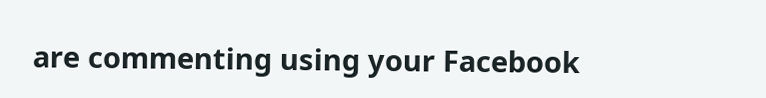are commenting using your Facebook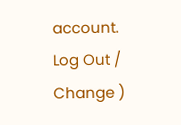account. Log Out /  Change )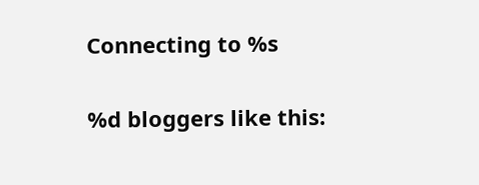Connecting to %s

%d bloggers like this: